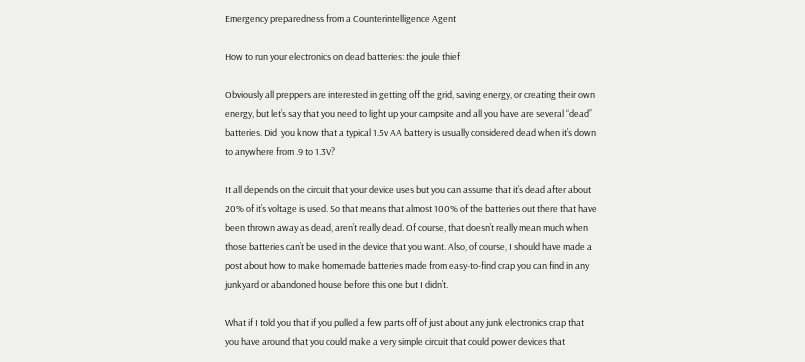Emergency preparedness from a Counterintelligence Agent

How to run your electronics on dead batteries: the joule thief

Obviously all preppers are interested in getting off the grid, saving energy, or creating their own energy, but let’s say that you need to light up your campsite and all you have are several “dead” batteries. Did  you know that a typical 1.5v AA battery is usually considered dead when it’s down to anywhere from .9 to 1.3V?

It all depends on the circuit that your device uses but you can assume that it’s dead after about 20% of it’s voltage is used. So that means that almost 100% of the batteries out there that have been thrown away as dead, aren’t really dead. Of course, that doesn’t really mean much when those batteries can’t be used in the device that you want. Also, of course, I should have made a post about how to make homemade batteries made from easy-to-find crap you can find in any junkyard or abandoned house before this one but I didn’t.

What if I told you that if you pulled a few parts off of just about any junk electronics crap that you have around that you could make a very simple circuit that could power devices that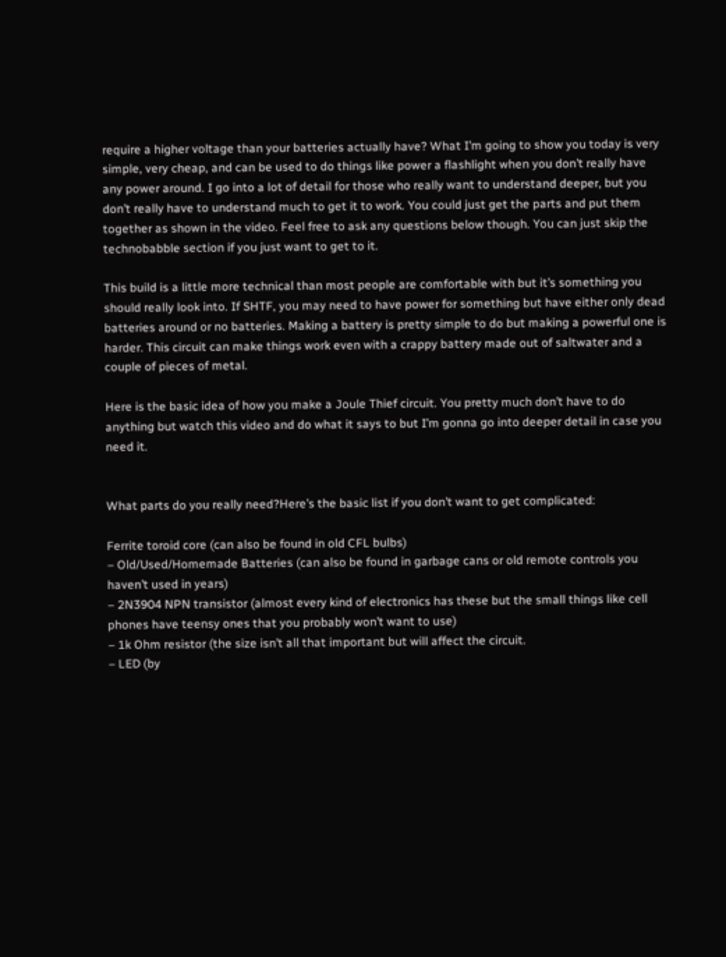require a higher voltage than your batteries actually have? What I’m going to show you today is very simple, very cheap, and can be used to do things like power a flashlight when you don’t really have any power around. I go into a lot of detail for those who really want to understand deeper, but you don’t really have to understand much to get it to work. You could just get the parts and put them together as shown in the video. Feel free to ask any questions below though. You can just skip the technobabble section if you just want to get to it.

This build is a little more technical than most people are comfortable with but it’s something you should really look into. If SHTF, you may need to have power for something but have either only dead batteries around or no batteries. Making a battery is pretty simple to do but making a powerful one is harder. This circuit can make things work even with a crappy battery made out of saltwater and a couple of pieces of metal.

Here is the basic idea of how you make a Joule Thief circuit. You pretty much don’t have to do anything but watch this video and do what it says to but I’m gonna go into deeper detail in case you need it.


What parts do you really need?Here’s the basic list if you don’t want to get complicated:

Ferrite toroid core (can also be found in old CFL bulbs)
– Old/Used/Homemade Batteries (can also be found in garbage cans or old remote controls you haven’t used in years)
– 2N3904 NPN transistor (almost every kind of electronics has these but the small things like cell phones have teensy ones that you probably won’t want to use)
– 1k Ohm resistor (the size isn’t all that important but will affect the circuit.
– LED (by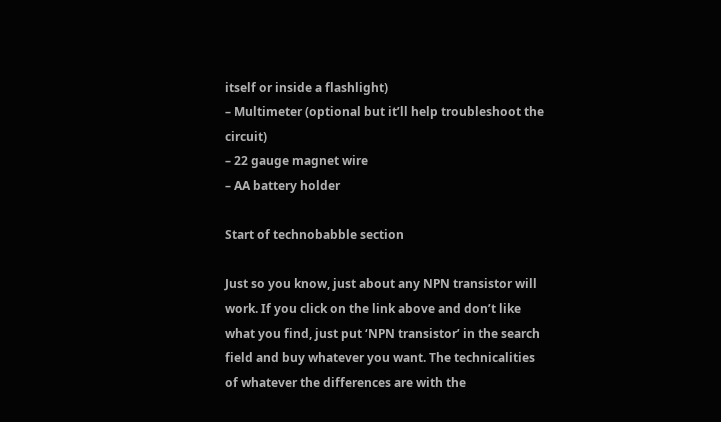itself or inside a flashlight)
– Multimeter (optional but it’ll help troubleshoot the circuit)
– 22 gauge magnet wire
– AA battery holder

Start of technobabble section

Just so you know, just about any NPN transistor will work. If you click on the link above and don’t like what you find, just put ‘NPN transistor’ in the search field and buy whatever you want. The technicalities of whatever the differences are with the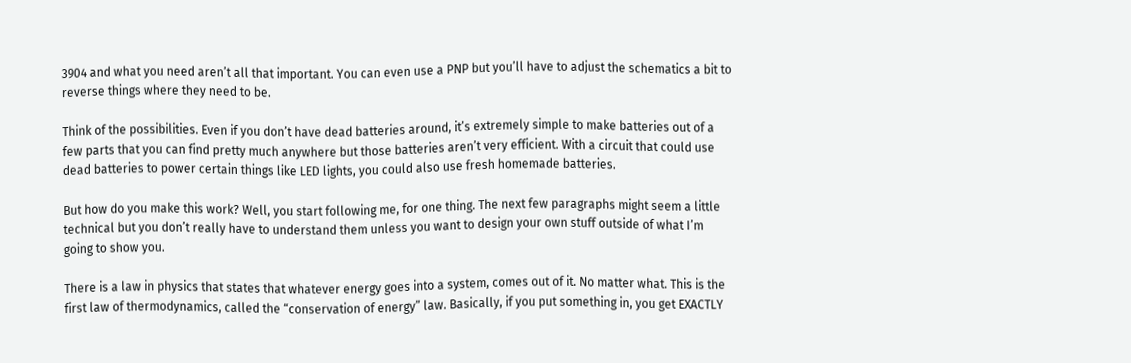3904 and what you need aren’t all that important. You can even use a PNP but you’ll have to adjust the schematics a bit to reverse things where they need to be.

Think of the possibilities. Even if you don’t have dead batteries around, it’s extremely simple to make batteries out of a few parts that you can find pretty much anywhere but those batteries aren’t very efficient. With a circuit that could use dead batteries to power certain things like LED lights, you could also use fresh homemade batteries.

But how do you make this work? Well, you start following me, for one thing. The next few paragraphs might seem a little technical but you don’t really have to understand them unless you want to design your own stuff outside of what I’m going to show you.

There is a law in physics that states that whatever energy goes into a system, comes out of it. No matter what. This is the first law of thermodynamics, called the “conservation of energy” law. Basically, if you put something in, you get EXACTLY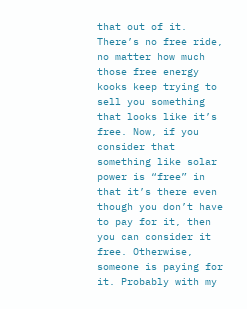that out of it. There’s no free ride, no matter how much those free energy kooks keep trying to sell you something that looks like it’s free. Now, if you consider that something like solar power is “free” in that it’s there even though you don’t have to pay for it, then you can consider it free. Otherwise, someone is paying for it. Probably with my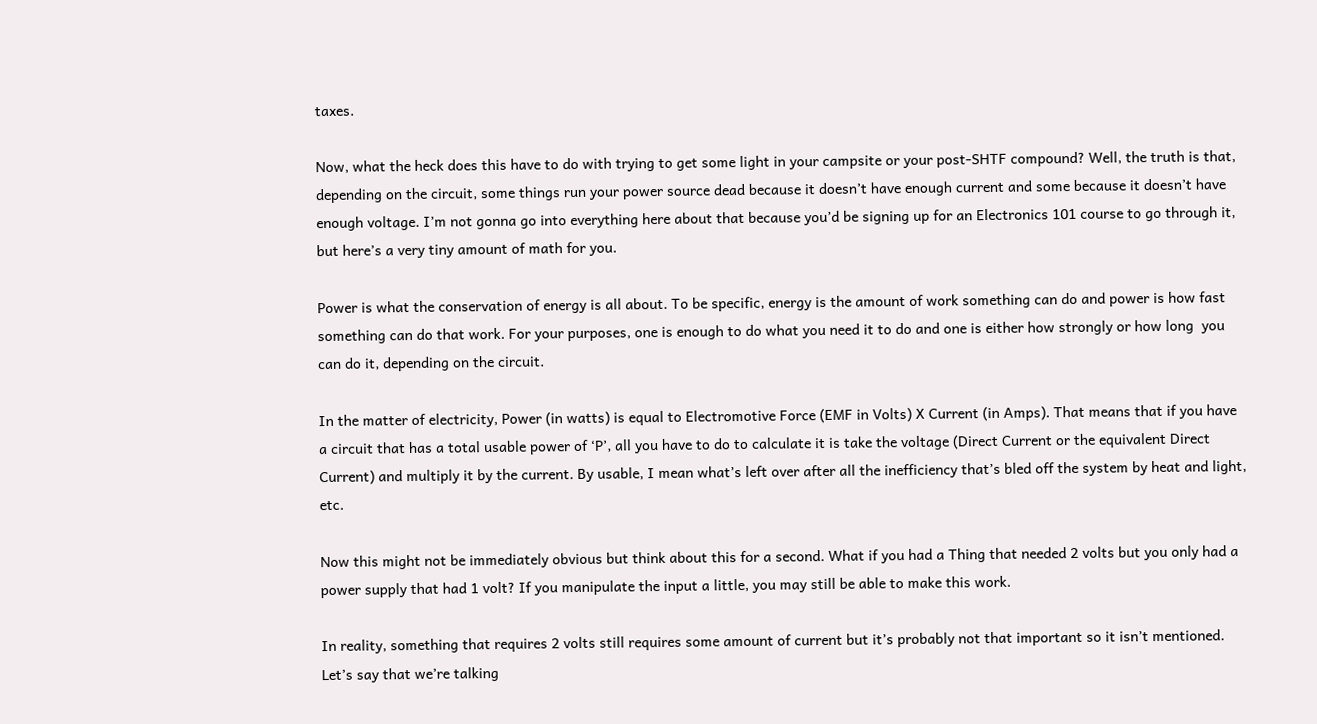taxes.

Now, what the heck does this have to do with trying to get some light in your campsite or your post-SHTF compound? Well, the truth is that, depending on the circuit, some things run your power source dead because it doesn’t have enough current and some because it doesn’t have enough voltage. I’m not gonna go into everything here about that because you’d be signing up for an Electronics 101 course to go through it, but here’s a very tiny amount of math for you.

Power is what the conservation of energy is all about. To be specific, energy is the amount of work something can do and power is how fast something can do that work. For your purposes, one is enough to do what you need it to do and one is either how strongly or how long  you can do it, depending on the circuit.

In the matter of electricity, Power (in watts) is equal to Electromotive Force (EMF in Volts) X Current (in Amps). That means that if you have a circuit that has a total usable power of ‘P’, all you have to do to calculate it is take the voltage (Direct Current or the equivalent Direct Current) and multiply it by the current. By usable, I mean what’s left over after all the inefficiency that’s bled off the system by heat and light, etc.

Now this might not be immediately obvious but think about this for a second. What if you had a Thing that needed 2 volts but you only had a power supply that had 1 volt? If you manipulate the input a little, you may still be able to make this work.

In reality, something that requires 2 volts still requires some amount of current but it’s probably not that important so it isn’t mentioned. Let’s say that we’re talking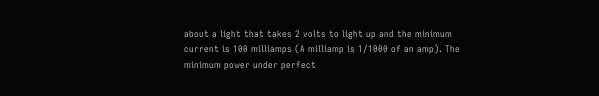about a light that takes 2 volts to light up and the minimum current is 100 milliamps (A milliamp is 1/1000 of an amp). The minimum power under perfect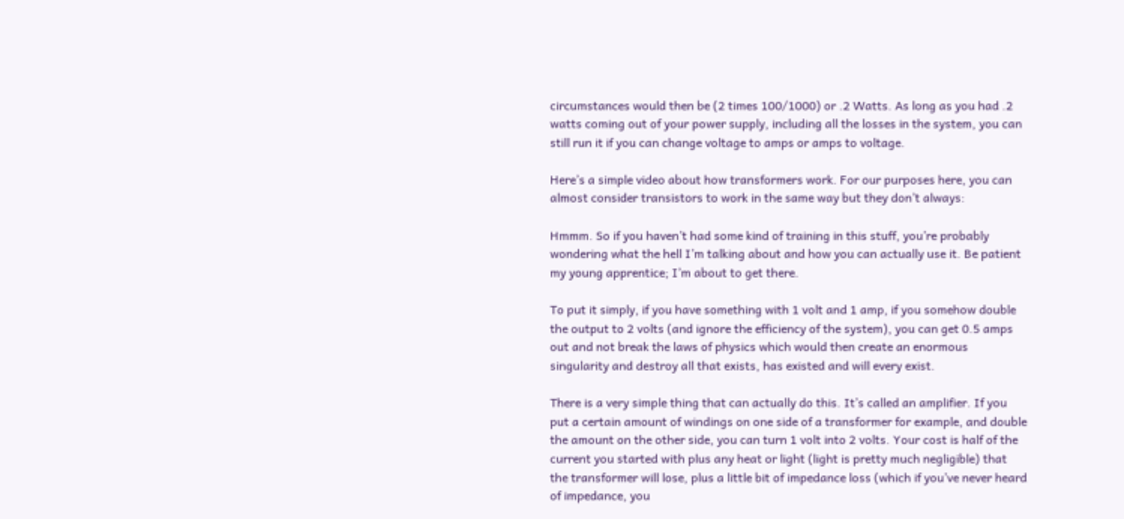circumstances would then be (2 times 100/1000) or .2 Watts. As long as you had .2 watts coming out of your power supply, including all the losses in the system, you can still run it if you can change voltage to amps or amps to voltage.

Here’s a simple video about how transformers work. For our purposes here, you can almost consider transistors to work in the same way but they don’t always:

Hmmm. So if you haven’t had some kind of training in this stuff, you’re probably wondering what the hell I’m talking about and how you can actually use it. Be patient my young apprentice; I’m about to get there.

To put it simply, if you have something with 1 volt and 1 amp, if you somehow double the output to 2 volts (and ignore the efficiency of the system), you can get 0.5 amps out and not break the laws of physics which would then create an enormous singularity and destroy all that exists, has existed and will every exist.

There is a very simple thing that can actually do this. It’s called an amplifier. If you put a certain amount of windings on one side of a transformer for example, and double the amount on the other side, you can turn 1 volt into 2 volts. Your cost is half of the current you started with plus any heat or light (light is pretty much negligible) that the transformer will lose, plus a little bit of impedance loss (which if you’ve never heard of impedance, you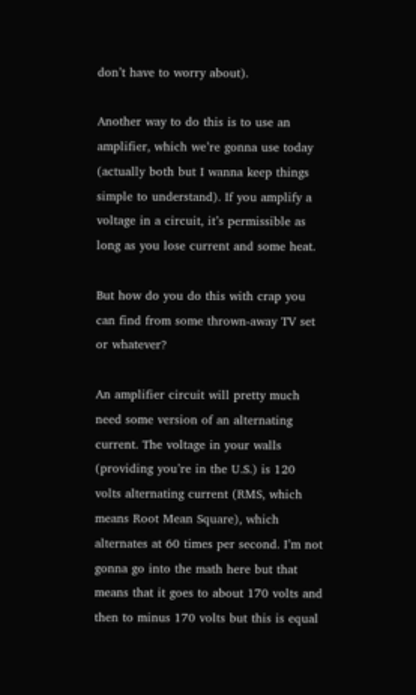don’t have to worry about).

Another way to do this is to use an amplifier, which we’re gonna use today (actually both but I wanna keep things simple to understand). If you amplify a voltage in a circuit, it’s permissible as long as you lose current and some heat.

But how do you do this with crap you can find from some thrown-away TV set or whatever?

An amplifier circuit will pretty much need some version of an alternating current. The voltage in your walls (providing you’re in the U.S.) is 120 volts alternating current (RMS, which means Root Mean Square), which alternates at 60 times per second. I’m not gonna go into the math here but that means that it goes to about 170 volts and then to minus 170 volts but this is equal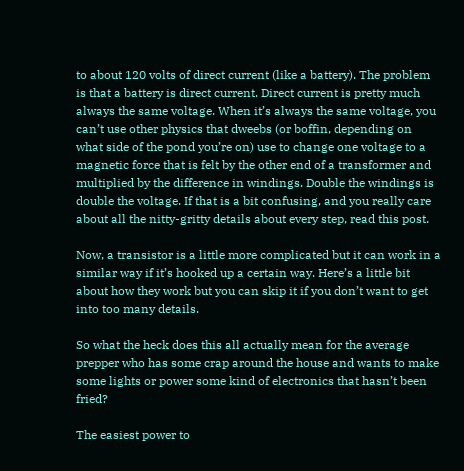to about 120 volts of direct current (like a battery). The problem is that a battery is direct current. Direct current is pretty much always the same voltage. When it’s always the same voltage, you can’t use other physics that dweebs (or boffin, depending on what side of the pond you’re on) use to change one voltage to a magnetic force that is felt by the other end of a transformer and multiplied by the difference in windings. Double the windings is double the voltage. If that is a bit confusing, and you really care about all the nitty-gritty details about every step, read this post.

Now, a transistor is a little more complicated but it can work in a similar way if it’s hooked up a certain way. Here’s a little bit about how they work but you can skip it if you don’t want to get into too many details.

So what the heck does this all actually mean for the average prepper who has some crap around the house and wants to make some lights or power some kind of electronics that hasn’t been fried?

The easiest power to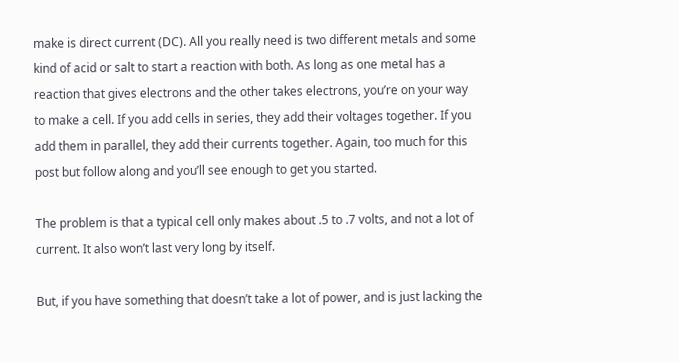make is direct current (DC). All you really need is two different metals and some kind of acid or salt to start a reaction with both. As long as one metal has a reaction that gives electrons and the other takes electrons, you’re on your way to make a cell. If you add cells in series, they add their voltages together. If you add them in parallel, they add their currents together. Again, too much for this post but follow along and you’ll see enough to get you started.

The problem is that a typical cell only makes about .5 to .7 volts, and not a lot of current. It also won’t last very long by itself.

But, if you have something that doesn’t take a lot of power, and is just lacking the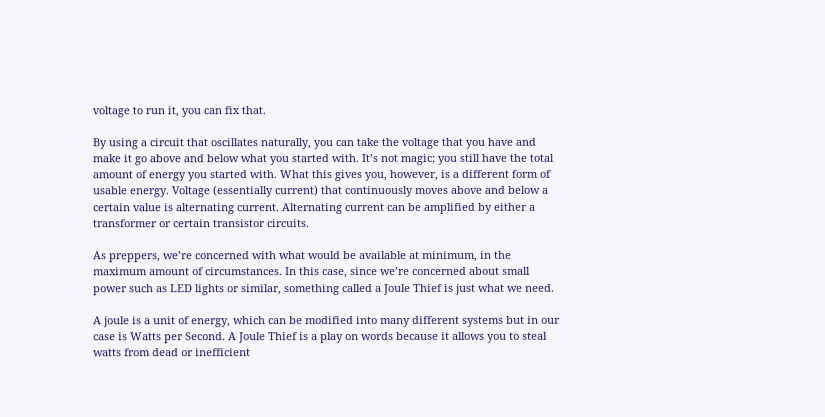voltage to run it, you can fix that.

By using a circuit that oscillates naturally, you can take the voltage that you have and make it go above and below what you started with. It’s not magic; you still have the total amount of energy you started with. What this gives you, however, is a different form of usable energy. Voltage (essentially current) that continuously moves above and below a certain value is alternating current. Alternating current can be amplified by either a transformer or certain transistor circuits.

As preppers, we’re concerned with what would be available at minimum, in the maximum amount of circumstances. In this case, since we’re concerned about small power such as LED lights or similar, something called a Joule Thief is just what we need.

A joule is a unit of energy, which can be modified into many different systems but in our case is Watts per Second. A Joule Thief is a play on words because it allows you to steal watts from dead or inefficient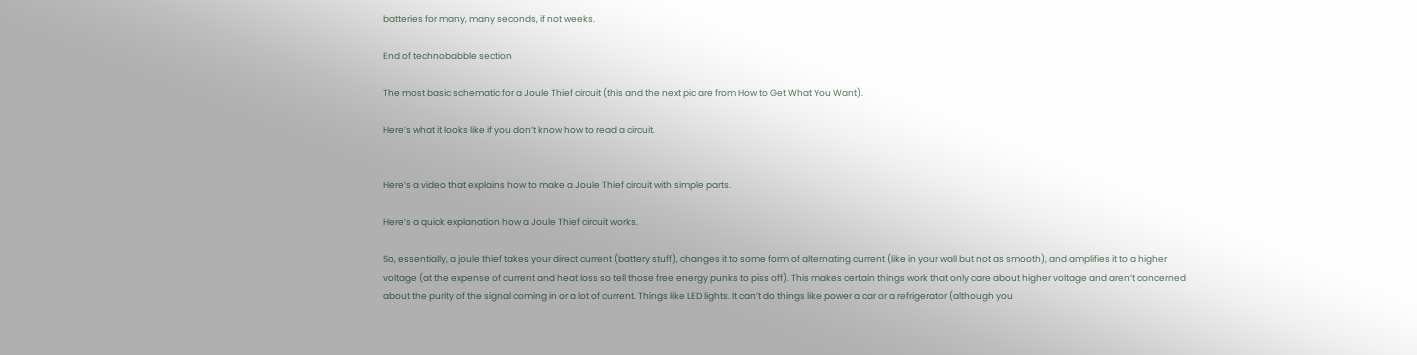batteries for many, many seconds, if not weeks.

End of technobabble section

The most basic schematic for a Joule Thief circuit (this and the next pic are from How to Get What You Want).

Here’s what it looks like if you don’t know how to read a circuit.


Here’s a video that explains how to make a Joule Thief circuit with simple parts.

Here’s a quick explanation how a Joule Thief circuit works.

So, essentially, a joule thief takes your direct current (battery stuff), changes it to some form of alternating current (like in your wall but not as smooth), and amplifies it to a higher voltage (at the expense of current and heat loss so tell those free energy punks to piss off). This makes certain things work that only care about higher voltage and aren’t concerned about the purity of the signal coming in or a lot of current. Things like LED lights. It can’t do things like power a car or a refrigerator (although you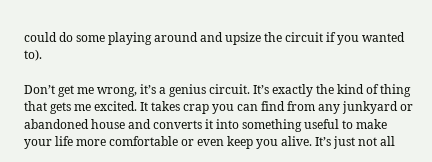could do some playing around and upsize the circuit if you wanted to).

Don’t get me wrong, it’s a genius circuit. It’s exactly the kind of thing that gets me excited. It takes crap you can find from any junkyard or abandoned house and converts it into something useful to make your life more comfortable or even keep you alive. It’s just not all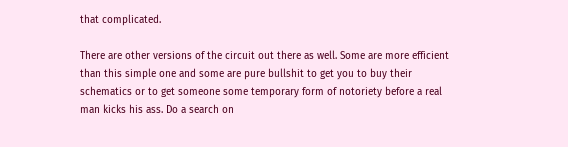that complicated.

There are other versions of the circuit out there as well. Some are more efficient than this simple one and some are pure bullshit to get you to buy their schematics or to get someone some temporary form of notoriety before a real man kicks his ass. Do a search on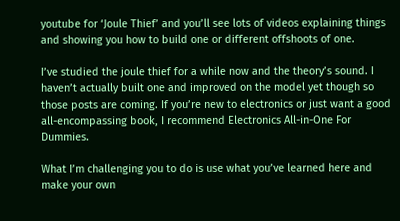youtube for ‘Joule Thief’ and you’ll see lots of videos explaining things and showing you how to build one or different offshoots of one.

I’ve studied the joule thief for a while now and the theory’s sound. I haven’t actually built one and improved on the model yet though so those posts are coming. If you’re new to electronics or just want a good all-encompassing book, I recommend Electronics All-in-One For Dummies.

What I’m challenging you to do is use what you’ve learned here and make your own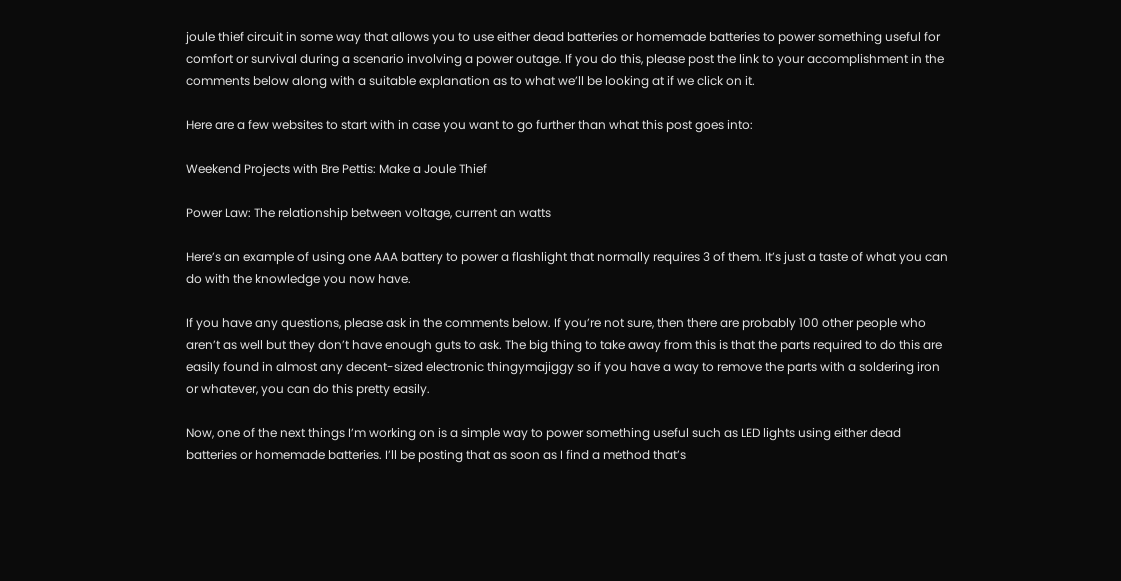joule thief circuit in some way that allows you to use either dead batteries or homemade batteries to power something useful for comfort or survival during a scenario involving a power outage. If you do this, please post the link to your accomplishment in the comments below along with a suitable explanation as to what we’ll be looking at if we click on it.

Here are a few websites to start with in case you want to go further than what this post goes into:

Weekend Projects with Bre Pettis: Make a Joule Thief

Power Law: The relationship between voltage, current an watts

Here’s an example of using one AAA battery to power a flashlight that normally requires 3 of them. It’s just a taste of what you can do with the knowledge you now have.

If you have any questions, please ask in the comments below. If you’re not sure, then there are probably 100 other people who aren’t as well but they don’t have enough guts to ask. The big thing to take away from this is that the parts required to do this are easily found in almost any decent-sized electronic thingymajiggy so if you have a way to remove the parts with a soldering iron or whatever, you can do this pretty easily.

Now, one of the next things I’m working on is a simple way to power something useful such as LED lights using either dead batteries or homemade batteries. I’ll be posting that as soon as I find a method that’s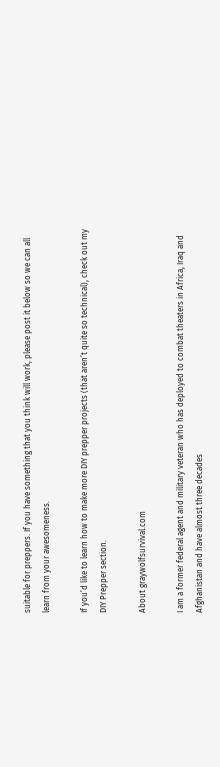suitable for preppers. If you have something that you think will work, please post it below so we can all learn from your awesomeness.

If you’d like to learn how to make more DIY prepper projects (that aren’t quite so technical), check out my DIY Prepper section.

About graywolfsurvival.com

I am a former federal agent and military veteran who has deployed to combat theaters in Africa, Iraq and Afghanistan and have almost three decades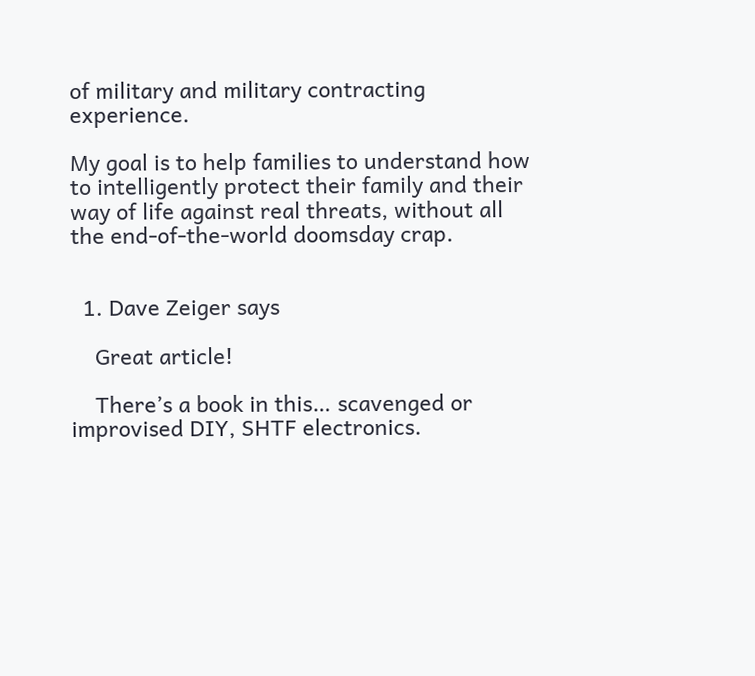of military and military contracting experience.

My goal is to help families to understand how to intelligently protect their family and their way of life against real threats, without all the end-of-the-world doomsday crap.


  1. Dave Zeiger says

    Great article!

    There’s a book in this… scavenged or improvised DIY, SHTF electronics.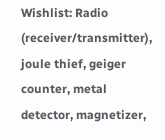Wishlist: Radio (receiver/transmitter), joule thief, geiger counter, metal detector, magnetizer,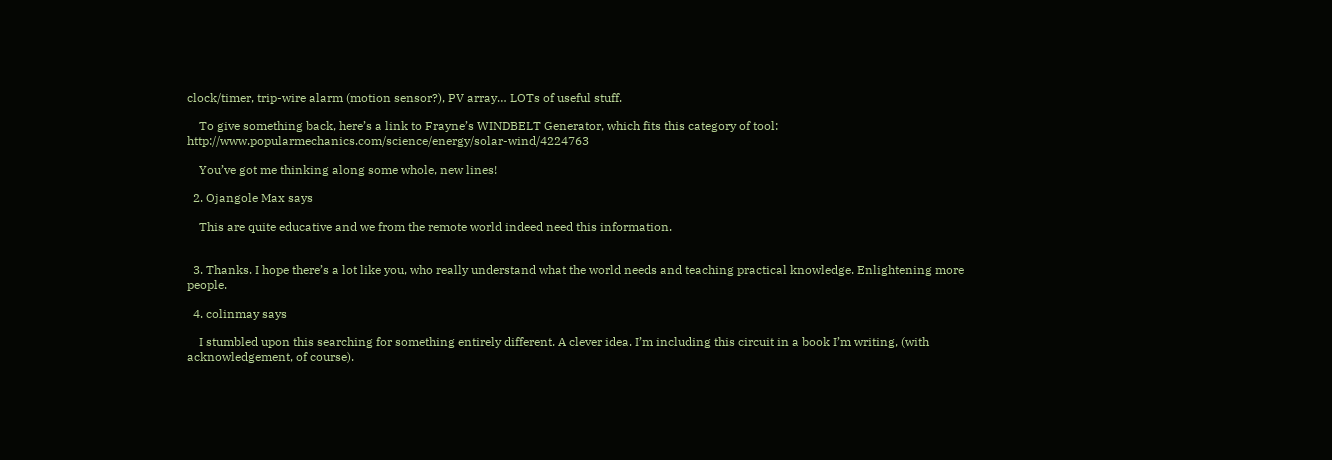clock/timer, trip-wire alarm (motion sensor?), PV array… LOTs of useful stuff.

    To give something back, here’s a link to Frayne’s WINDBELT Generator, which fits this category of tool: http://www.popularmechanics.com/science/energy/solar-wind/4224763

    You’ve got me thinking along some whole, new lines!

  2. Ojangole Max says

    This are quite educative and we from the remote world indeed need this information.


  3. Thanks. I hope there’s a lot like you, who really understand what the world needs and teaching practical knowledge. Enlightening more people.

  4. colinmay says

    I stumbled upon this searching for something entirely different. A clever idea. I’m including this circuit in a book I’m writing, (with acknowledgement, of course).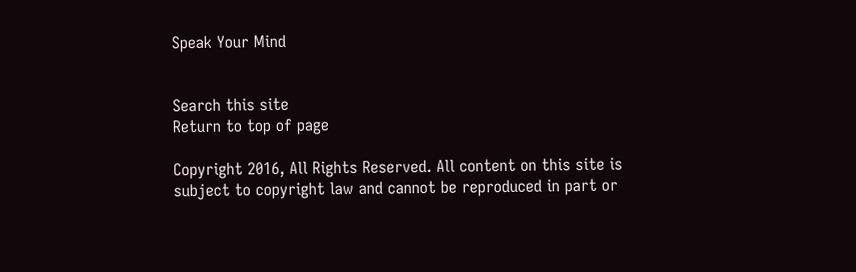Speak Your Mind


Search this site
Return to top of page

Copyright 2016, All Rights Reserved. All content on this site is subject to copyright law and cannot be reproduced in part or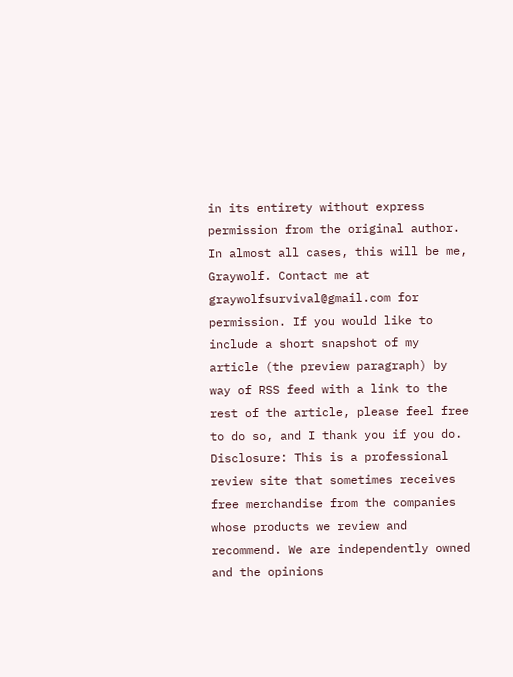in its entirety without express permission from the original author. In almost all cases, this will be me, Graywolf. Contact me at graywolfsurvival@gmail.com for permission. If you would like to include a short snapshot of my article (the preview paragraph) by way of RSS feed with a link to the rest of the article, please feel free to do so, and I thank you if you do. Disclosure: This is a professional review site that sometimes receives free merchandise from the companies whose products we review and recommend. We are independently owned and the opinions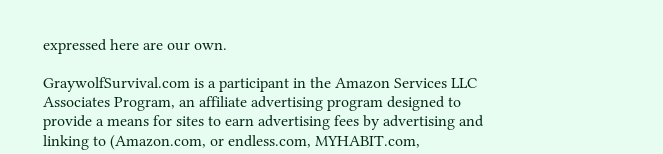expressed here are our own.

GraywolfSurvival.com is a participant in the Amazon Services LLC Associates Program, an affiliate advertising program designed to provide a means for sites to earn advertising fees by advertising and linking to (Amazon.com, or endless.com, MYHABIT.com,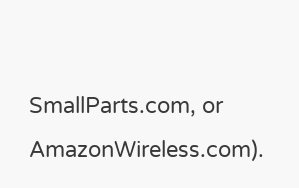SmallParts.com, or AmazonWireless.com).